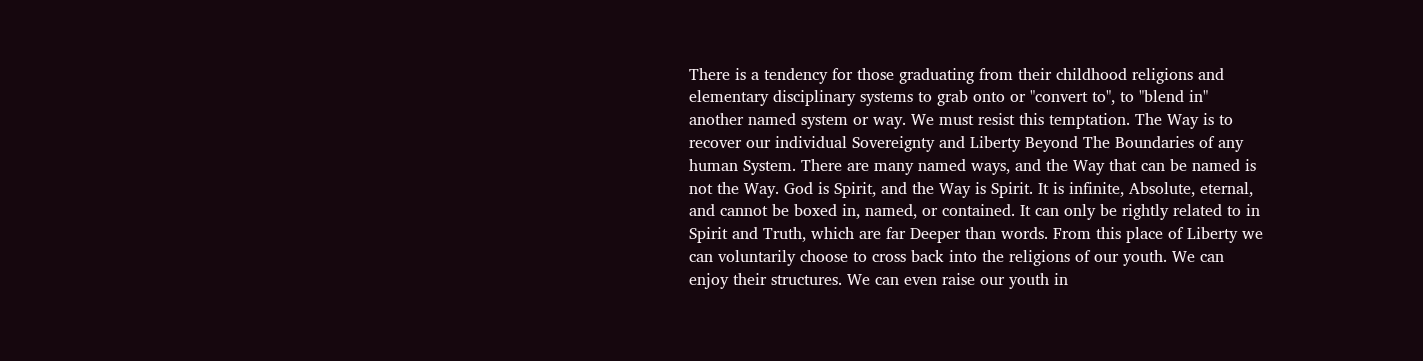There is a tendency for those graduating from their childhood religions and elementary disciplinary systems to grab onto or "convert to", to "blend in" another named system or way. We must resist this temptation. The Way is to recover our individual Sovereignty and Liberty Beyond The Boundaries of any human System. There are many named ways, and the Way that can be named is not the Way. God is Spirit, and the Way is Spirit. It is infinite, Absolute, eternal, and cannot be boxed in, named, or contained. It can only be rightly related to in Spirit and Truth, which are far Deeper than words. From this place of Liberty we can voluntarily choose to cross back into the religions of our youth. We can enjoy their structures. We can even raise our youth in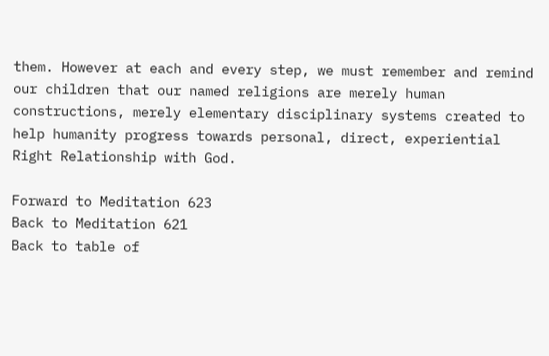them. However at each and every step, we must remember and remind our children that our named religions are merely human constructions, merely elementary disciplinary systems created to help humanity progress towards personal, direct, experiential Right Relationship with God.

Forward to Meditation 623
Back to Meditation 621
Back to table of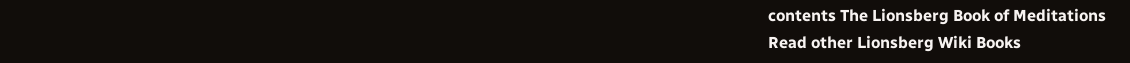contents The Lionsberg Book of Meditations
Read other Lionsberg Wiki Books